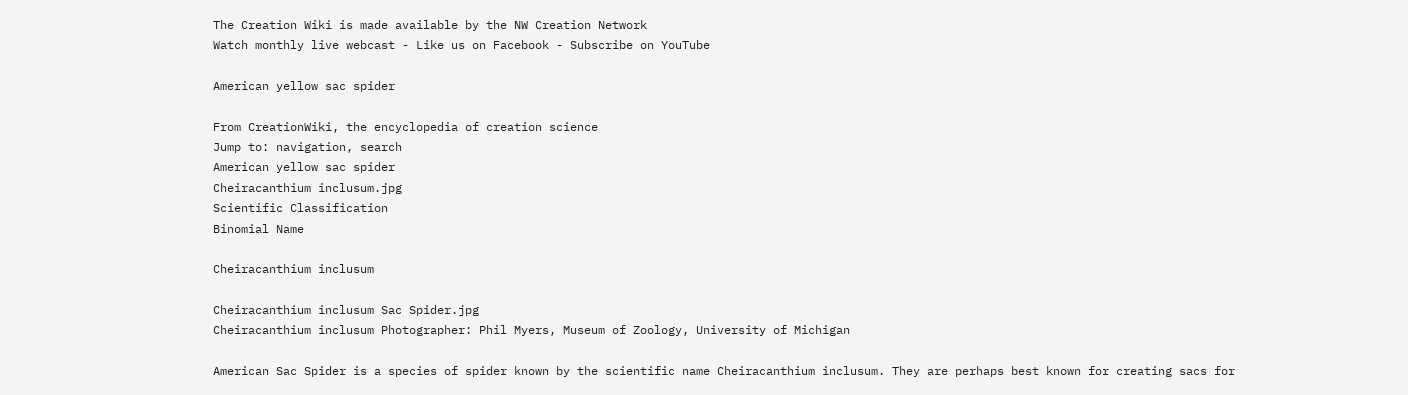The Creation Wiki is made available by the NW Creation Network
Watch monthly live webcast - Like us on Facebook - Subscribe on YouTube

American yellow sac spider

From CreationWiki, the encyclopedia of creation science
Jump to: navigation, search
American yellow sac spider
Cheiracanthium inclusum.jpg
Scientific Classification
Binomial Name

Cheiracanthium inclusum

Cheiracanthium inclusum Sac Spider.jpg
Cheiracanthium inclusum Photographer: Phil Myers, Museum of Zoology, University of Michigan

American Sac Spider is a species of spider known by the scientific name Cheiracanthium inclusum. They are perhaps best known for creating sacs for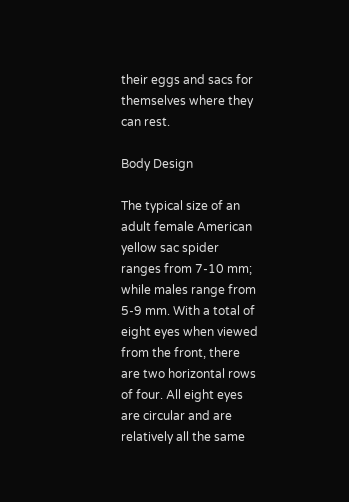their eggs and sacs for themselves where they can rest.

Body Design

The typical size of an adult female American yellow sac spider ranges from 7-10 mm; while males range from 5-9 mm. With a total of eight eyes when viewed from the front, there are two horizontal rows of four. All eight eyes are circular and are relatively all the same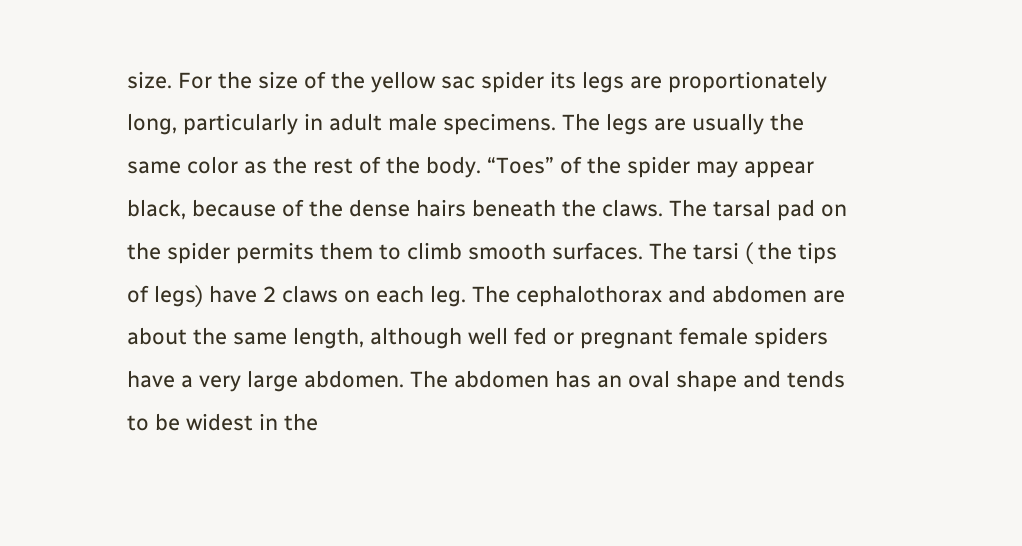size. For the size of the yellow sac spider its legs are proportionately long, particularly in adult male specimens. The legs are usually the same color as the rest of the body. “Toes” of the spider may appear black, because of the dense hairs beneath the claws. The tarsal pad on the spider permits them to climb smooth surfaces. The tarsi ( the tips of legs) have 2 claws on each leg. The cephalothorax and abdomen are about the same length, although well fed or pregnant female spiders have a very large abdomen. The abdomen has an oval shape and tends to be widest in the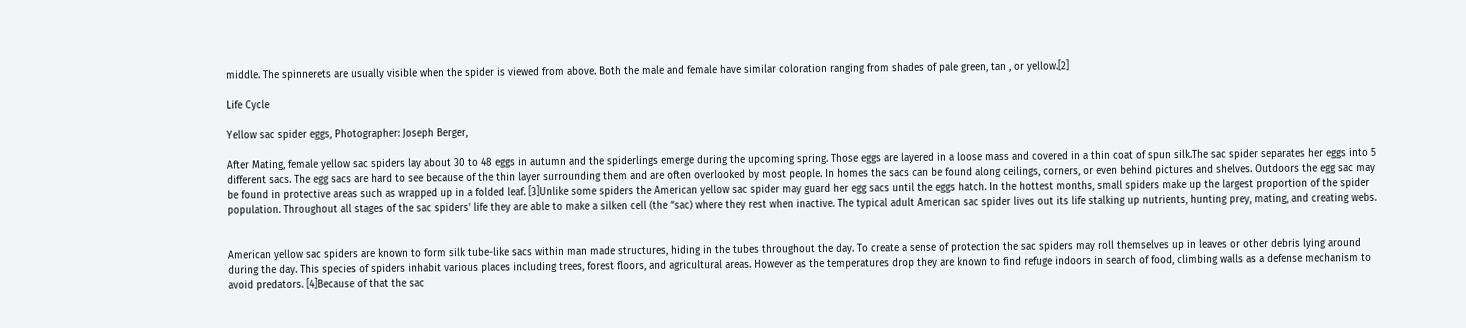middle. The spinnerets are usually visible when the spider is viewed from above. Both the male and female have similar coloration ranging from shades of pale green, tan , or yellow.[2]

Life Cycle

Yellow sac spider eggs, Photographer: Joseph Berger,

After Mating, female yellow sac spiders lay about 30 to 48 eggs in autumn and the spiderlings emerge during the upcoming spring. Those eggs are layered in a loose mass and covered in a thin coat of spun silk.The sac spider separates her eggs into 5 different sacs. The egg sacs are hard to see because of the thin layer surrounding them and are often overlooked by most people. In homes the sacs can be found along ceilings, corners, or even behind pictures and shelves. Outdoors the egg sac may be found in protective areas such as wrapped up in a folded leaf. [3]Unlike some spiders the American yellow sac spider may guard her egg sacs until the eggs hatch. In the hottest months, small spiders make up the largest proportion of the spider population. Throughout all stages of the sac spiders' life they are able to make a silken cell (the “sac) where they rest when inactive. The typical adult American sac spider lives out its life stalking up nutrients, hunting prey, mating, and creating webs.


American yellow sac spiders are known to form silk tube-like sacs within man made structures, hiding in the tubes throughout the day. To create a sense of protection the sac spiders may roll themselves up in leaves or other debris lying around during the day. This species of spiders inhabit various places including trees, forest floors, and agricultural areas. However as the temperatures drop they are known to find refuge indoors in search of food, climbing walls as a defense mechanism to avoid predators. [4]Because of that the sac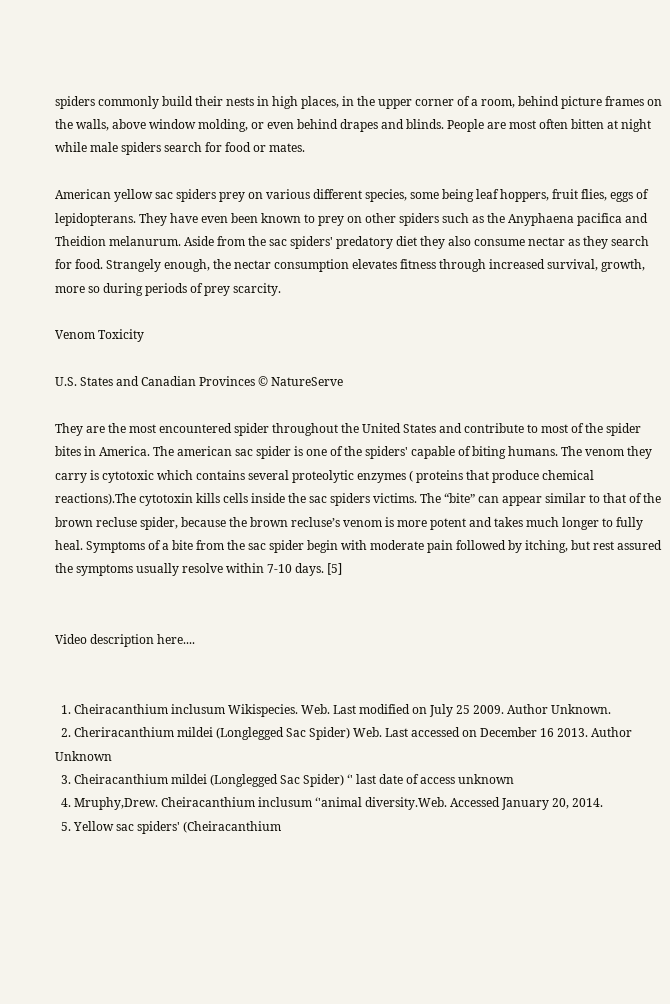spiders commonly build their nests in high places, in the upper corner of a room, behind picture frames on the walls, above window molding, or even behind drapes and blinds. People are most often bitten at night while male spiders search for food or mates.

American yellow sac spiders prey on various different species, some being leaf hoppers, fruit flies, eggs of lepidopterans. They have even been known to prey on other spiders such as the Anyphaena pacifica and Theidion melanurum. Aside from the sac spiders' predatory diet they also consume nectar as they search for food. Strangely enough, the nectar consumption elevates fitness through increased survival, growth, more so during periods of prey scarcity.

Venom Toxicity

U.S. States and Canadian Provinces © NatureServe

They are the most encountered spider throughout the United States and contribute to most of the spider bites in America. The american sac spider is one of the spiders' capable of biting humans. The venom they carry is cytotoxic which contains several proteolytic enzymes ( proteins that produce chemical reactions).The cytotoxin kills cells inside the sac spiders victims. The “bite” can appear similar to that of the brown recluse spider, because the brown recluse’s venom is more potent and takes much longer to fully heal. Symptoms of a bite from the sac spider begin with moderate pain followed by itching, but rest assured the symptoms usually resolve within 7-10 days. [5]


Video description here....


  1. Cheiracanthium inclusum Wikispecies. Web. Last modified on July 25 2009. Author Unknown.
  2. Cheriracanthium mildei (Longlegged Sac Spider) Web. Last accessed on December 16 2013. Author Unknown
  3. Cheiracanthium mildei (Longlegged Sac Spider) ‘' last date of access unknown
  4. Mruphy,Drew. Cheiracanthium inclusum ‘'animal diversity.Web. Accessed January 20, 2014.
  5. Yellow sac spiders' (Cheiracanthium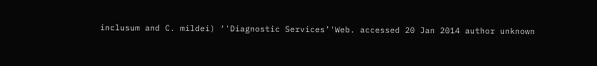inclusum and C. mildei) ‘'Diagnostic Services’'Web. accessed 20 Jan 2014 author unknown